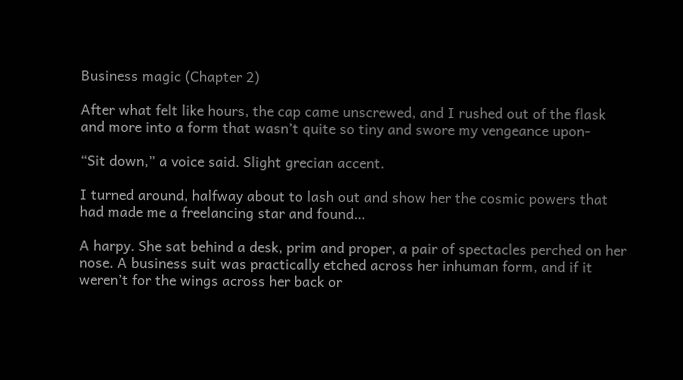Business magic (Chapter 2)

After what felt like hours, the cap came unscrewed, and I rushed out of the flask and more into a form that wasn’t quite so tiny and swore my vengeance upon-

“Sit down,” a voice said. Slight grecian accent.

I turned around, halfway about to lash out and show her the cosmic powers that had made me a freelancing star and found…

A harpy. She sat behind a desk, prim and proper, a pair of spectacles perched on her nose. A business suit was practically etched across her inhuman form, and if it weren’t for the wings across her back or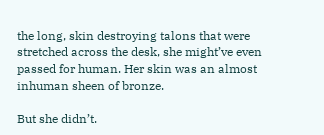the long, skin destroying talons that were stretched across the desk, she might’ve even passed for human. Her skin was an almost inhuman sheen of bronze.

But she didn’t.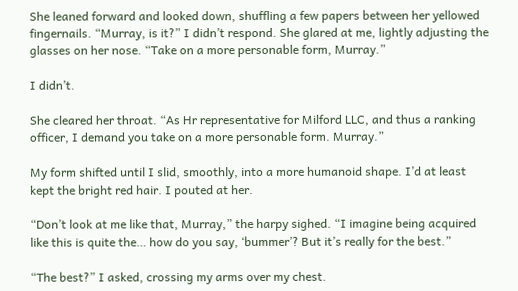She leaned forward and looked down, shuffling a few papers between her yellowed fingernails. “Murray, is it?” I didn’t respond. She glared at me, lightly adjusting the glasses on her nose. “Take on a more personable form, Murray.”

I didn’t.

She cleared her throat. “As Hr representative for Milford LLC, and thus a ranking officer, I demand you take on a more personable form. Murray.”

My form shifted until I slid, smoothly, into a more humanoid shape. I’d at least kept the bright red hair. I pouted at her.

“Don’t look at me like that, Murray,” the harpy sighed. “I imagine being acquired like this is quite the… how do you say, ‘bummer’? But it’s really for the best.”

“The best?” I asked, crossing my arms over my chest.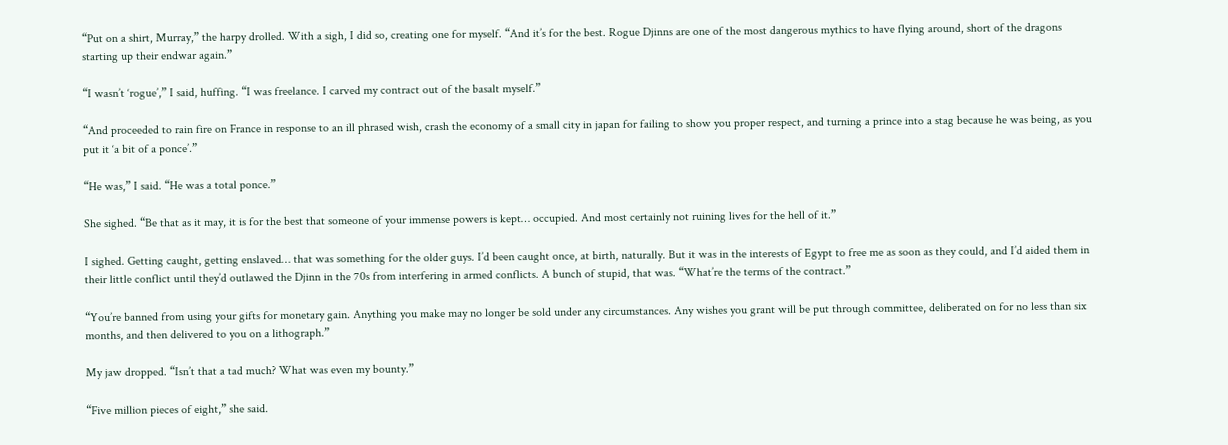“Put on a shirt, Murray,” the harpy drolled. With a sigh, I did so, creating one for myself. “And it’s for the best. Rogue Djinns are one of the most dangerous mythics to have flying around, short of the dragons starting up their endwar again.”

“I wasn’t ‘rogue’,” I said, huffing. “I was freelance. I carved my contract out of the basalt myself.”

“And proceeded to rain fire on France in response to an ill phrased wish, crash the economy of a small city in japan for failing to show you proper respect, and turning a prince into a stag because he was being, as you put it ‘a bit of a ponce’.”

“He was,” I said. “He was a total ponce.”

She sighed. “Be that as it may, it is for the best that someone of your immense powers is kept… occupied. And most certainly not ruining lives for the hell of it.”

I sighed. Getting caught, getting enslaved… that was something for the older guys. I’d been caught once, at birth, naturally. But it was in the interests of Egypt to free me as soon as they could, and I’d aided them in their little conflict until they’d outlawed the Djinn in the 70s from interfering in armed conflicts. A bunch of stupid, that was. “What’re the terms of the contract.”

“You’re banned from using your gifts for monetary gain. Anything you make may no longer be sold under any circumstances. Any wishes you grant will be put through committee, deliberated on for no less than six months, and then delivered to you on a lithograph.”

My jaw dropped. “Isn’t that a tad much? What was even my bounty.”

“Five million pieces of eight,” she said.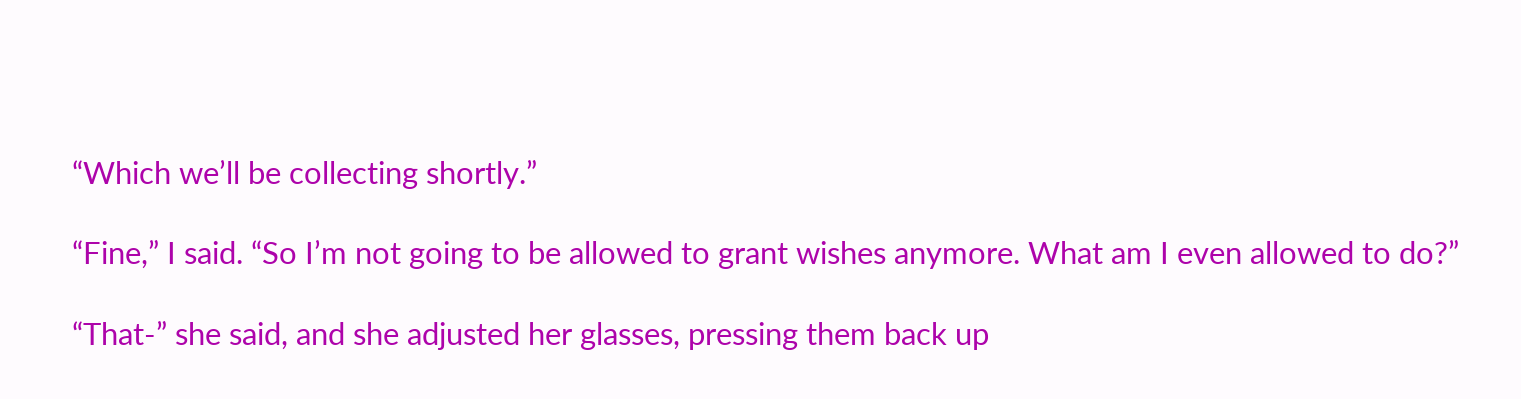“Which we’ll be collecting shortly.”

“Fine,” I said. “So I’m not going to be allowed to grant wishes anymore. What am I even allowed to do?”

“That-” she said, and she adjusted her glasses, pressing them back up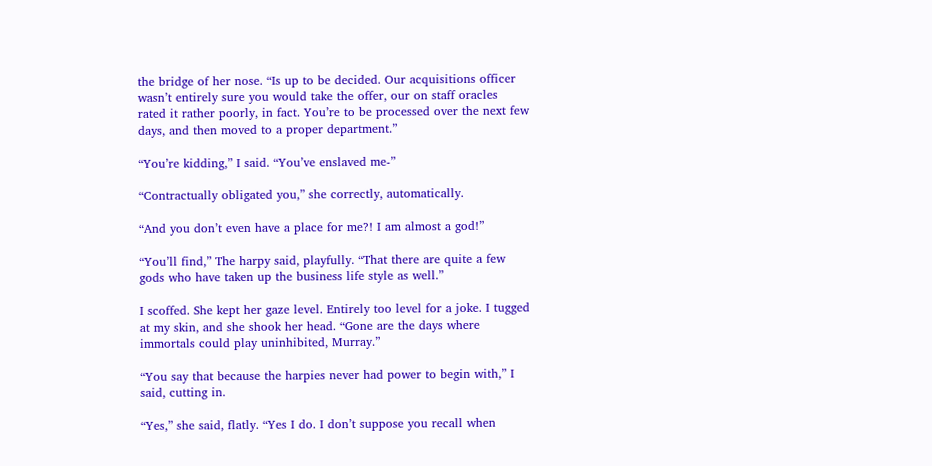the bridge of her nose. “Is up to be decided. Our acquisitions officer wasn’t entirely sure you would take the offer, our on staff oracles rated it rather poorly, in fact. You’re to be processed over the next few days, and then moved to a proper department.”

“You’re kidding,” I said. “You’ve enslaved me-”

“Contractually obligated you,” she correctly, automatically.

“And you don’t even have a place for me?! I am almost a god!”

“You’ll find,” The harpy said, playfully. “That there are quite a few gods who have taken up the business life style as well.”

I scoffed. She kept her gaze level. Entirely too level for a joke. I tugged at my skin, and she shook her head. “Gone are the days where immortals could play uninhibited, Murray.”

“You say that because the harpies never had power to begin with,” I said, cutting in.

“Yes,” she said, flatly. “Yes I do. I don’t suppose you recall when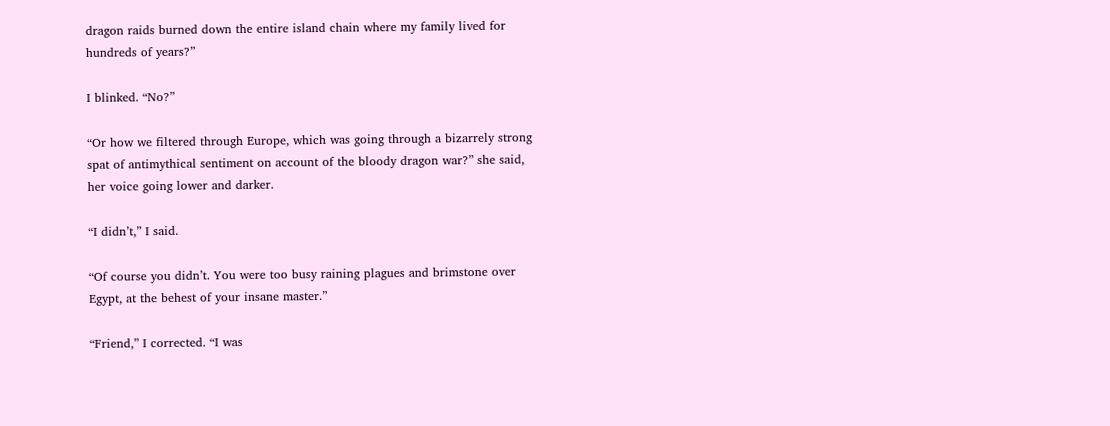dragon raids burned down the entire island chain where my family lived for hundreds of years?”

I blinked. “No?”

“Or how we filtered through Europe, which was going through a bizarrely strong spat of antimythical sentiment on account of the bloody dragon war?” she said, her voice going lower and darker.

“I didn’t,” I said.

“Of course you didn’t. You were too busy raining plagues and brimstone over Egypt, at the behest of your insane master.”

“Friend,” I corrected. “I was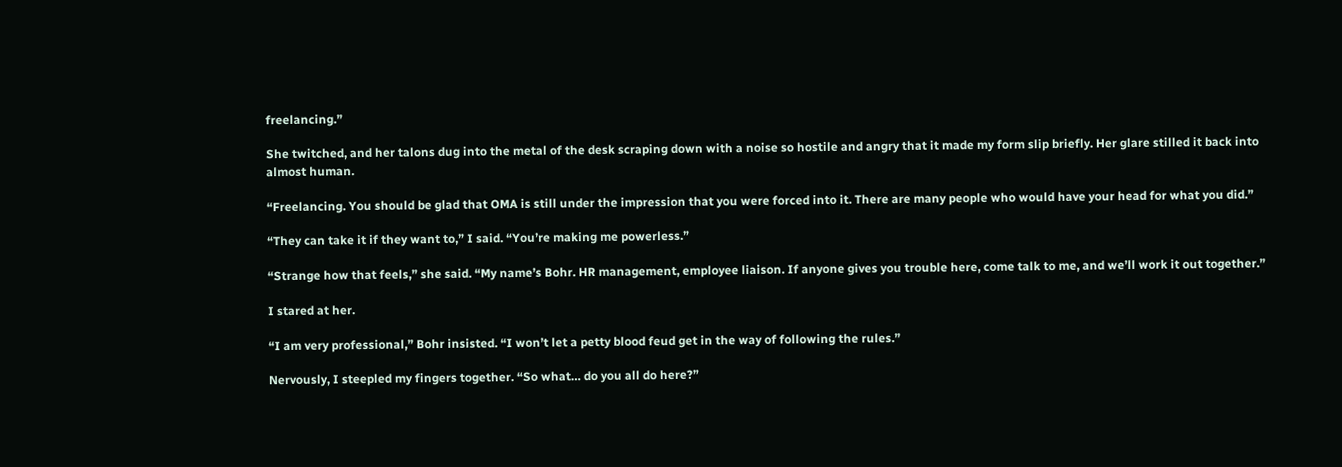freelancing.”

She twitched, and her talons dug into the metal of the desk scraping down with a noise so hostile and angry that it made my form slip briefly. Her glare stilled it back into almost human.

“Freelancing. You should be glad that OMA is still under the impression that you were forced into it. There are many people who would have your head for what you did.”

“They can take it if they want to,” I said. “You’re making me powerless.”

“Strange how that feels,” she said. “My name’s Bohr. HR management, employee liaison. If anyone gives you trouble here, come talk to me, and we’ll work it out together.”

I stared at her.

“I am very professional,” Bohr insisted. “I won’t let a petty blood feud get in the way of following the rules.”

Nervously, I steepled my fingers together. “So what… do you all do here?”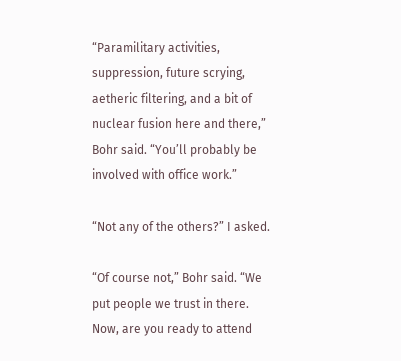“Paramilitary activities, suppression, future scrying, aetheric filtering, and a bit of nuclear fusion here and there,” Bohr said. “You’ll probably be involved with office work.”

“Not any of the others?” I asked.

“Of course not,” Bohr said. “We put people we trust in there. Now, are you ready to attend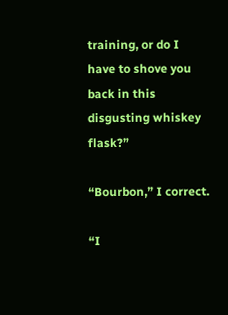training, or do I have to shove you back in this disgusting whiskey flask?”

“Bourbon,” I correct.

“I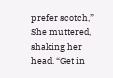prefer scotch,” She muttered, shaking her head. “Get in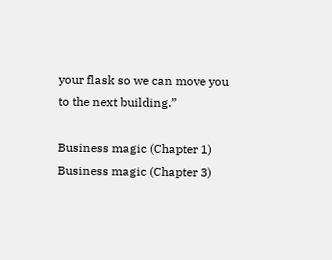your flask so we can move you to the next building.”

Business magic (Chapter 1)
Business magic (Chapter 3)